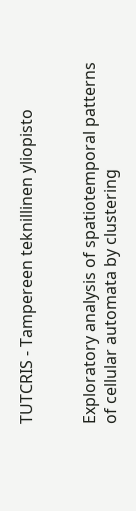TUTCRIS - Tampereen teknillinen yliopisto


Exploratory analysis of spatiotemporal patterns of cellular automata by clustering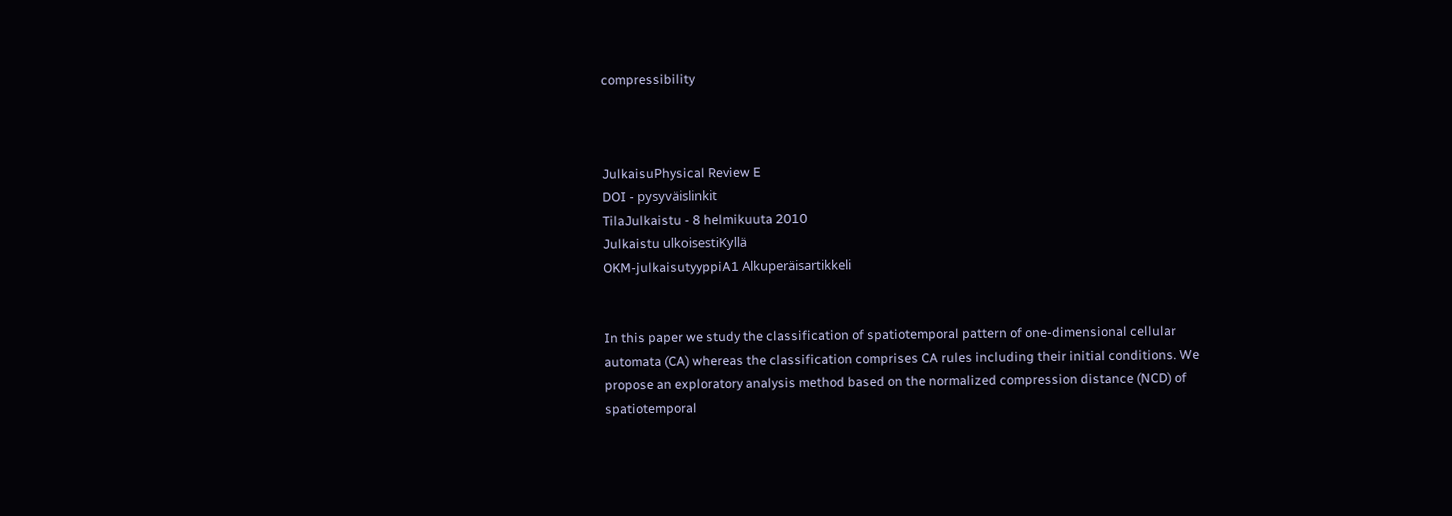compressibility



JulkaisuPhysical Review E
DOI - pysyväislinkit
TilaJulkaistu - 8 helmikuuta 2010
Julkaistu ulkoisestiKyllä
OKM-julkaisutyyppiA1 Alkuperäisartikkeli


In this paper we study the classification of spatiotemporal pattern of one-dimensional cellular automata (CA) whereas the classification comprises CA rules including their initial conditions. We propose an exploratory analysis method based on the normalized compression distance (NCD) of spatiotemporal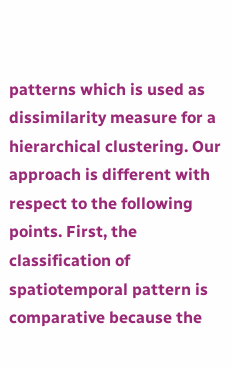patterns which is used as dissimilarity measure for a hierarchical clustering. Our approach is different with respect to the following points. First, the classification of spatiotemporal pattern is comparative because the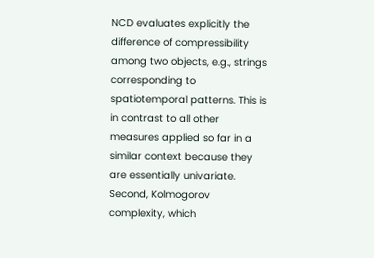NCD evaluates explicitly the difference of compressibility among two objects, e.g., strings corresponding to spatiotemporal patterns. This is in contrast to all other measures applied so far in a similar context because they are essentially univariate. Second, Kolmogorov complexity, which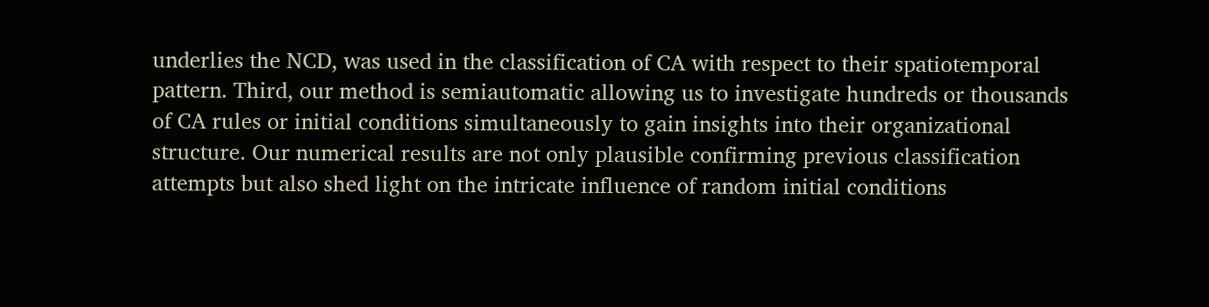underlies the NCD, was used in the classification of CA with respect to their spatiotemporal pattern. Third, our method is semiautomatic allowing us to investigate hundreds or thousands of CA rules or initial conditions simultaneously to gain insights into their organizational structure. Our numerical results are not only plausible confirming previous classification attempts but also shed light on the intricate influence of random initial conditions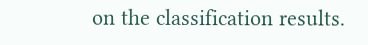on the classification results.